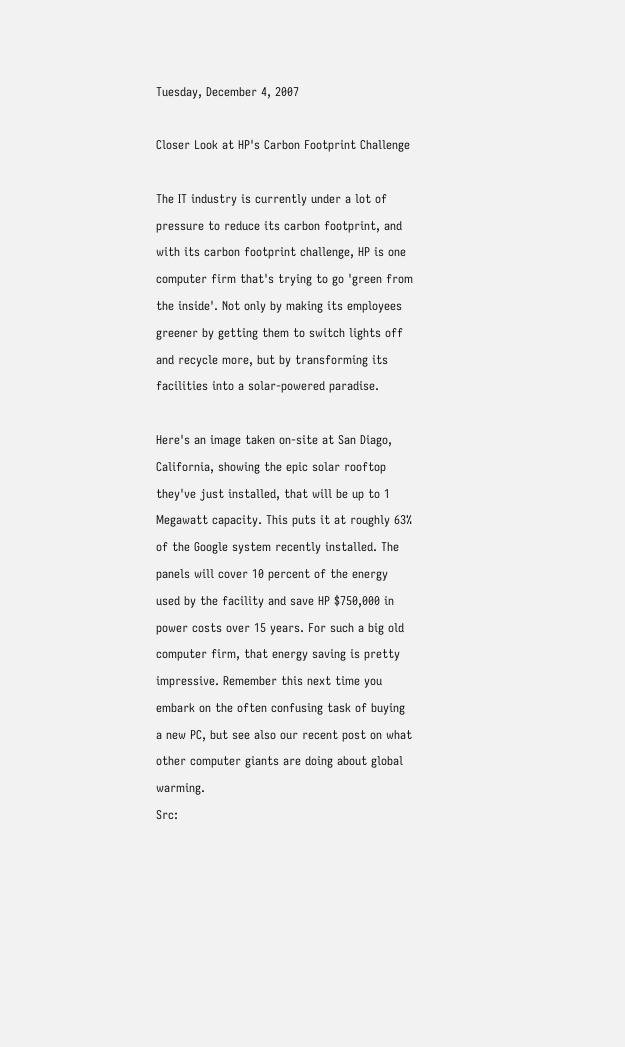Tuesday, December 4, 2007

Closer Look at HP's Carbon Footprint Challenge

The IT industry is currently under a lot of pressure to reduce its carbon footprint, and with its carbon footprint challenge, HP is one computer firm that's trying to go 'green from the inside'. Not only by making its employees greener by getting them to switch lights off and recycle more, but by transforming its facilities into a solar-powered paradise.

Here's an image taken on-site at San Diago, California, showing the epic solar rooftop they've just installed, that will be up to 1 Megawatt capacity. This puts it at roughly 63% of the Google system recently installed. The panels will cover 10 percent of the energy used by the facility and save HP $750,000 in power costs over 15 years. For such a big old computer firm, that energy saving is pretty impressive. Remember this next time you embark on the often confusing task of buying a new PC, but see also our recent post on what other computer giants are doing about global warming.
Src: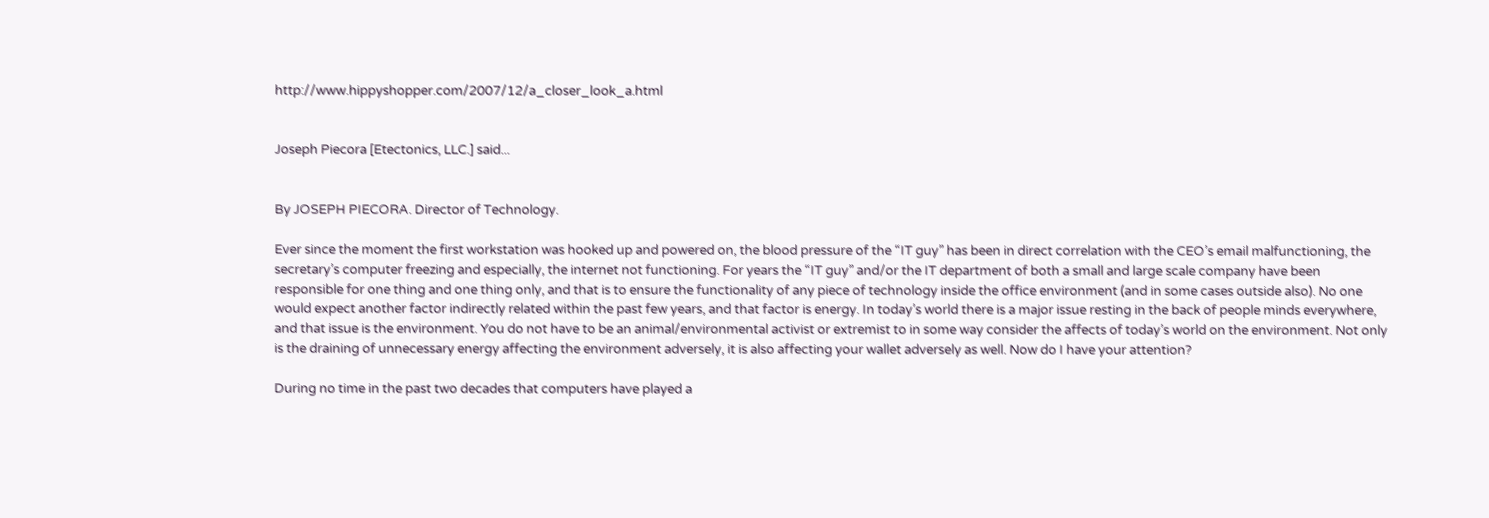http://www.hippyshopper.com/2007/12/a_closer_look_a.html


Joseph Piecora [Etectonics, LLC.] said...


By JOSEPH PIECORA. Director of Technology.

Ever since the moment the first workstation was hooked up and powered on, the blood pressure of the “IT guy” has been in direct correlation with the CEO’s email malfunctioning, the secretary’s computer freezing and especially, the internet not functioning. For years the “IT guy” and/or the IT department of both a small and large scale company have been responsible for one thing and one thing only, and that is to ensure the functionality of any piece of technology inside the office environment (and in some cases outside also). No one would expect another factor indirectly related within the past few years, and that factor is energy. In today’s world there is a major issue resting in the back of people minds everywhere, and that issue is the environment. You do not have to be an animal/environmental activist or extremist to in some way consider the affects of today’s world on the environment. Not only is the draining of unnecessary energy affecting the environment adversely, it is also affecting your wallet adversely as well. Now do I have your attention?

During no time in the past two decades that computers have played a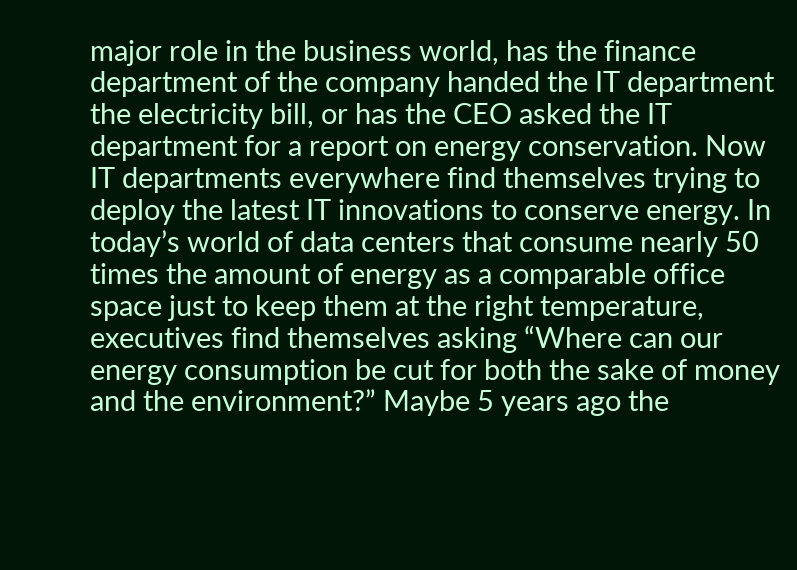major role in the business world, has the finance department of the company handed the IT department the electricity bill, or has the CEO asked the IT department for a report on energy conservation. Now IT departments everywhere find themselves trying to deploy the latest IT innovations to conserve energy. In today’s world of data centers that consume nearly 50 times the amount of energy as a comparable office space just to keep them at the right temperature, executives find themselves asking “Where can our energy consumption be cut for both the sake of money and the environment?” Maybe 5 years ago the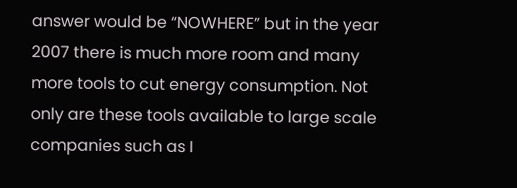answer would be “NOWHERE” but in the year 2007 there is much more room and many more tools to cut energy consumption. Not only are these tools available to large scale companies such as I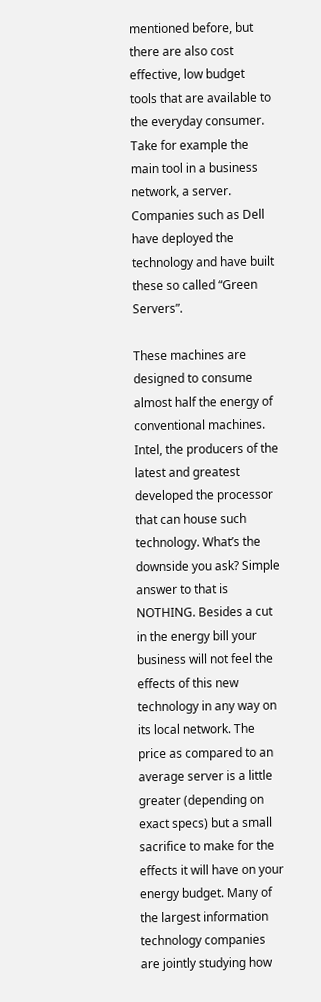mentioned before, but there are also cost effective, low budget tools that are available to the everyday consumer. Take for example the main tool in a business network, a server. Companies such as Dell have deployed the technology and have built these so called “Green Servers”.

These machines are designed to consume almost half the energy of conventional machines. Intel, the producers of the latest and greatest developed the processor that can house such technology. What’s the downside you ask? Simple answer to that is NOTHING. Besides a cut in the energy bill your business will not feel the effects of this new technology in any way on its local network. The price as compared to an average server is a little greater (depending on exact specs) but a small sacrifice to make for the effects it will have on your energy budget. Many of the largest information technology companies are jointly studying how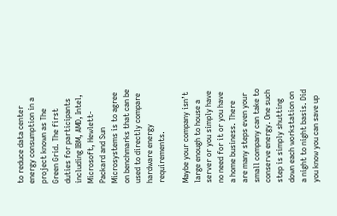to reduce data center energy consumption in a project known as The Green Grid. The first duties for participants including IBM, AMD, Intel, Microsoft, Hewlett-Packard and Sun Microsystems is to agree on benchmarks that can be used to directly compare hardware energy requirements.

Maybe your company isn’t large enough to house a server or you simply have no need for it or you have a home business. There are many steps even your small company can take to conserve energy. One such step is simply shutting down each workstation on a night to night basis. Did you know you can save up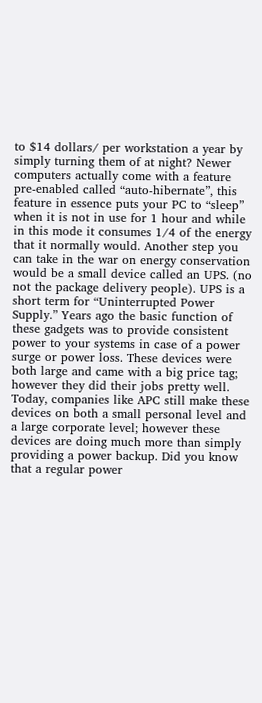to $14 dollars/ per workstation a year by simply turning them of at night? Newer computers actually come with a feature pre-enabled called “auto-hibernate”, this feature in essence puts your PC to “sleep” when it is not in use for 1 hour and while in this mode it consumes 1/4 of the energy that it normally would. Another step you can take in the war on energy conservation would be a small device called an UPS. (no not the package delivery people). UPS is a short term for “Uninterrupted Power Supply.” Years ago the basic function of these gadgets was to provide consistent power to your systems in case of a power surge or power loss. These devices were both large and came with a big price tag; however they did their jobs pretty well. Today, companies like APC still make these devices on both a small personal level and a large corporate level; however these devices are doing much more than simply providing a power backup. Did you know that a regular power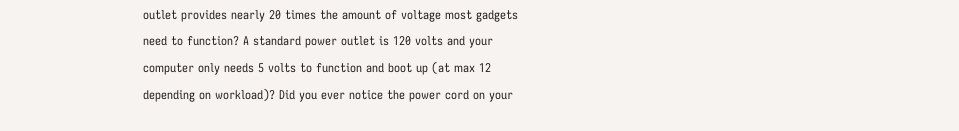outlet provides nearly 20 times the amount of voltage most gadgets need to function? A standard power outlet is 120 volts and your computer only needs 5 volts to function and boot up (at max 12 depending on workload)? Did you ever notice the power cord on your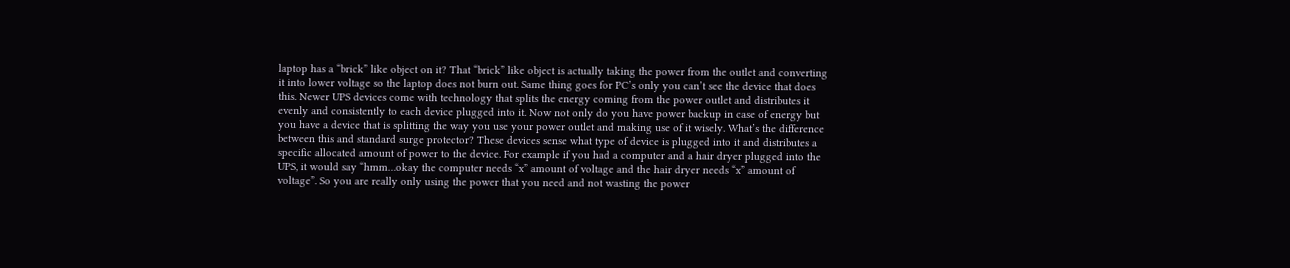laptop has a “brick” like object on it? That “brick” like object is actually taking the power from the outlet and converting it into lower voltage so the laptop does not burn out. Same thing goes for PC’s only you can’t see the device that does this. Newer UPS devices come with technology that splits the energy coming from the power outlet and distributes it evenly and consistently to each device plugged into it. Now not only do you have power backup in case of energy but you have a device that is splitting the way you use your power outlet and making use of it wisely. What’s the difference between this and standard surge protector? These devices sense what type of device is plugged into it and distributes a specific allocated amount of power to the device. For example if you had a computer and a hair dryer plugged into the UPS, it would say “hmm…okay the computer needs “x” amount of voltage and the hair dryer needs “x” amount of voltage”. So you are really only using the power that you need and not wasting the power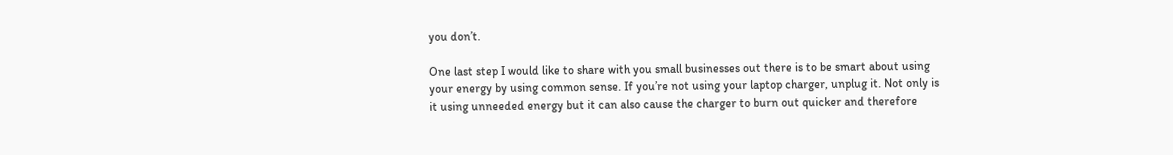you don’t.

One last step I would like to share with you small businesses out there is to be smart about using your energy by using common sense. If you’re not using your laptop charger, unplug it. Not only is it using unneeded energy but it can also cause the charger to burn out quicker and therefore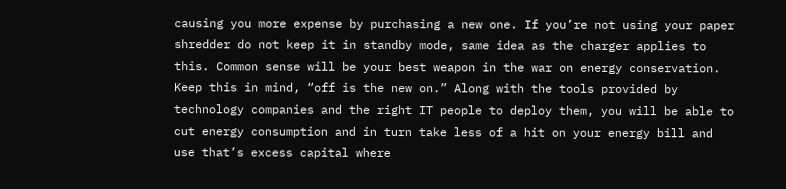causing you more expense by purchasing a new one. If you’re not using your paper shredder do not keep it in standby mode, same idea as the charger applies to this. Common sense will be your best weapon in the war on energy conservation. Keep this in mind, “off is the new on.” Along with the tools provided by technology companies and the right IT people to deploy them, you will be able to cut energy consumption and in turn take less of a hit on your energy bill and use that’s excess capital where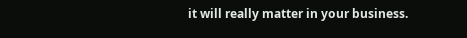it will really matter in your business.